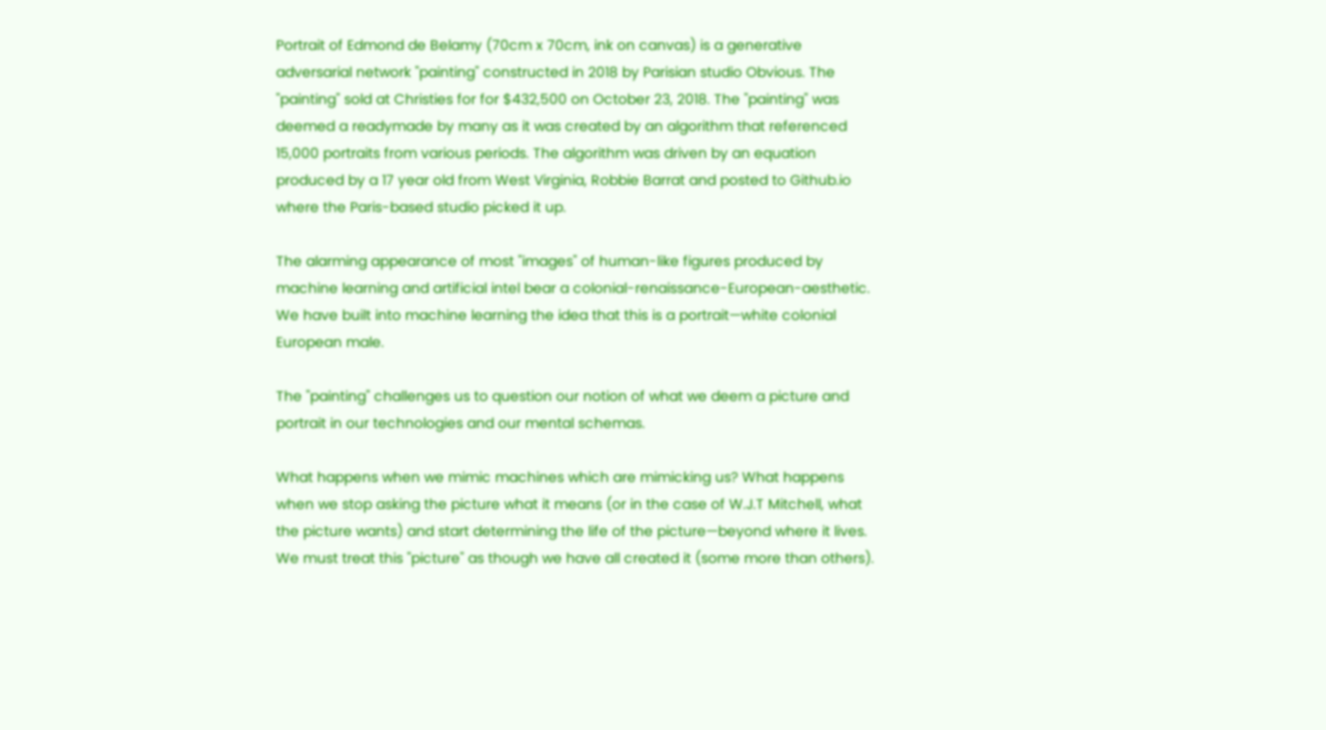Portrait of Edmond de Belamy (70cm x 70cm, ink on canvas) is a generative adversarial network "painting" constructed in 2018 by Parisian studio Obvious. The "painting" sold at Christies for for $432,500 on October 23, 2018. The "painting" was deemed a readymade by many as it was created by an algorithm that referenced 15,000 portraits from various periods. The algorithm was driven by an equation produced by a 17 year old from West Virginia, Robbie Barrat and posted to Github.io where the Paris-based studio picked it up.

The alarming appearance of most "images" of human-like figures produced by machine learning and artificial intel bear a colonial-renaissance-European-aesthetic. We have built into machine learning the idea that this is a portrait—white colonial European male.

The "painting" challenges us to question our notion of what we deem a picture and portrait in our technologies and our mental schemas.

What happens when we mimic machines which are mimicking us? What happens when we stop asking the picture what it means (or in the case of W.J.T Mitchell, what the picture wants) and start determining the life of the picture—beyond where it lives. We must treat this "picture" as though we have all created it (some more than others).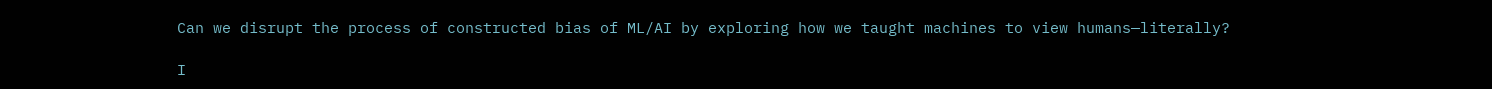Can we disrupt the process of constructed bias of ML/AI by exploring how we taught machines to view humans—literally?

I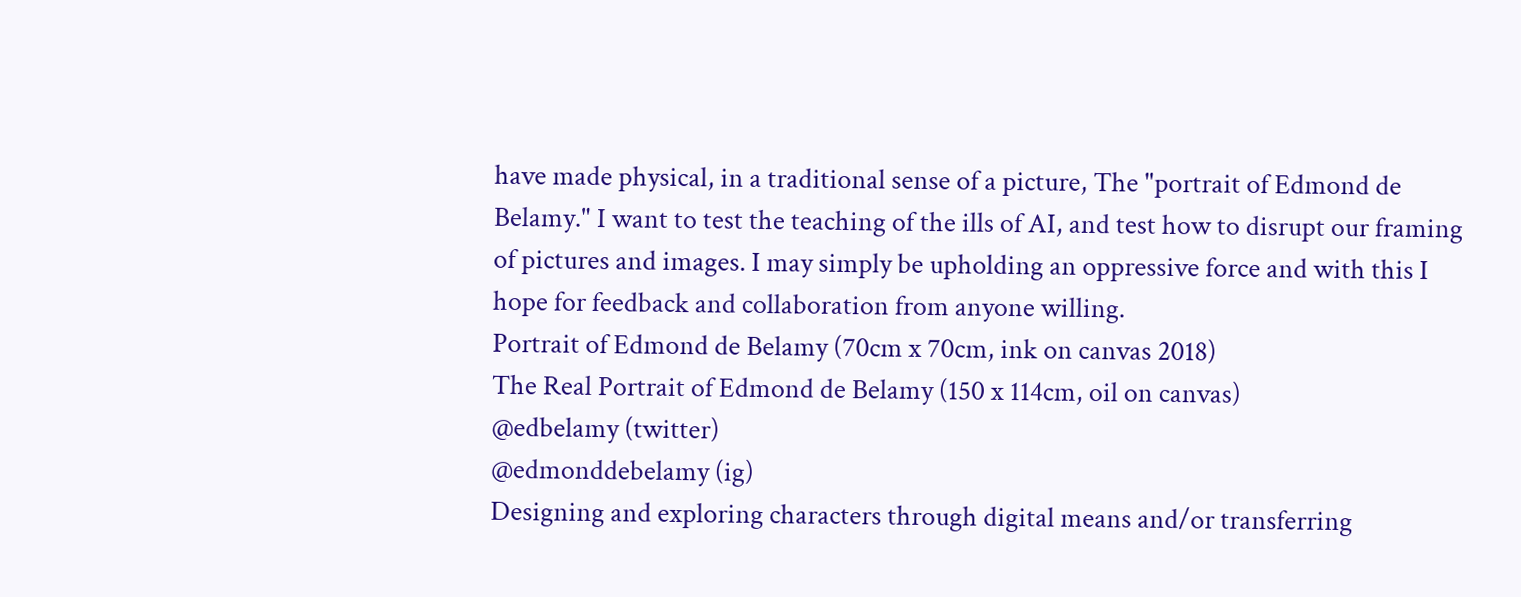have made physical, in a traditional sense of a picture, The "portrait of Edmond de Belamy." I want to test the teaching of the ills of AI, and test how to disrupt our framing of pictures and images. I may simply be upholding an oppressive force and with this I hope for feedback and collaboration from anyone willing.
Portrait of Edmond de Belamy (70cm x 70cm, ink on canvas 2018)
The Real Portrait of Edmond de Belamy (150 x 114cm, oil on canvas)
@edbelamy (twitter)
@edmonddebelamy (ig)
Designing and exploring characters through digital means and/or transferring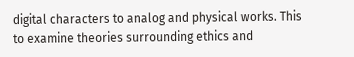digital characters to analog and physical works. This to examine theories surrounding ethics and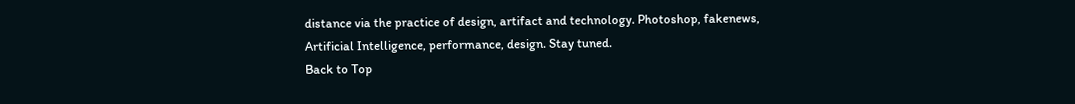distance via the practice of design, artifact and technology. Photoshop, fakenews, Artificial Intelligence, performance, design. Stay tuned.
Back to Top